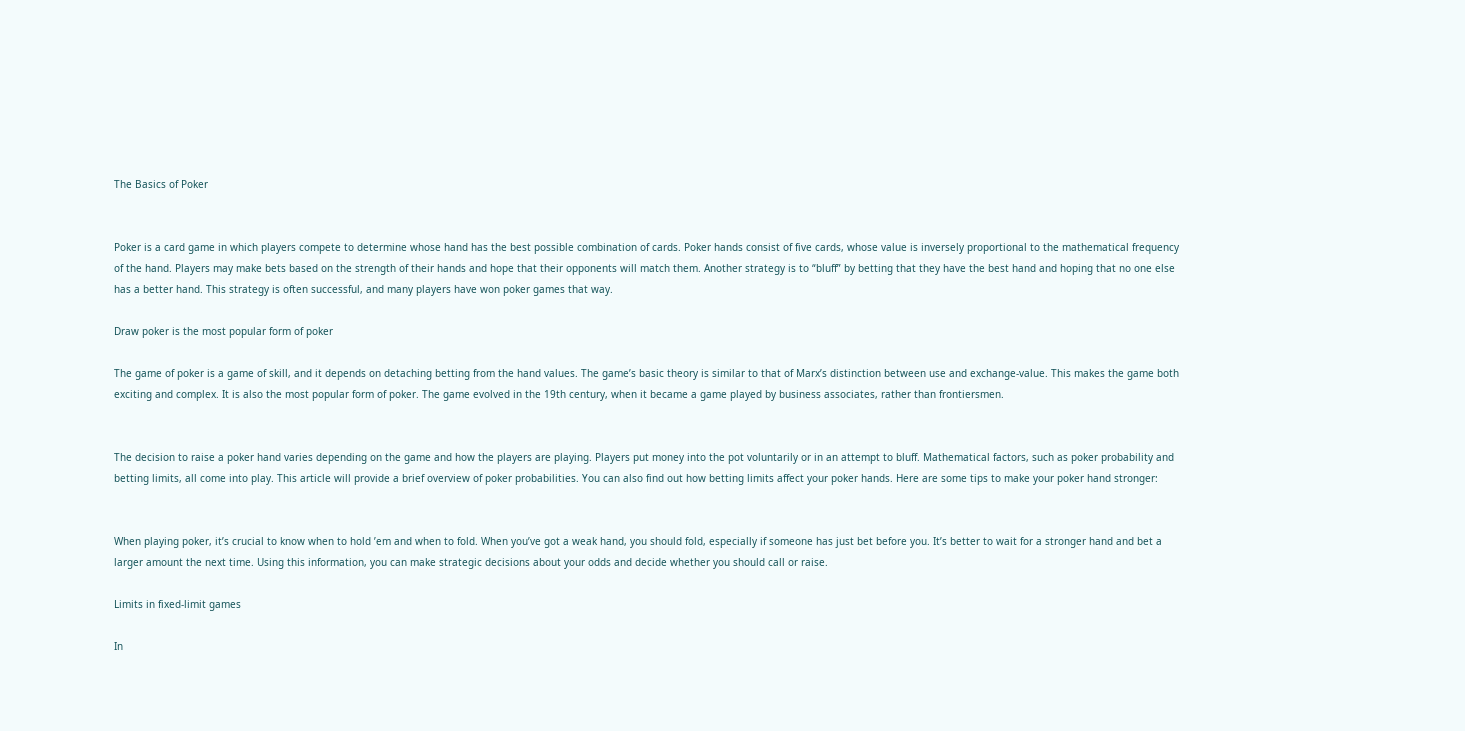The Basics of Poker


Poker is a card game in which players compete to determine whose hand has the best possible combination of cards. Poker hands consist of five cards, whose value is inversely proportional to the mathematical frequency of the hand. Players may make bets based on the strength of their hands and hope that their opponents will match them. Another strategy is to “bluff” by betting that they have the best hand and hoping that no one else has a better hand. This strategy is often successful, and many players have won poker games that way.

Draw poker is the most popular form of poker

The game of poker is a game of skill, and it depends on detaching betting from the hand values. The game’s basic theory is similar to that of Marx’s distinction between use and exchange-value. This makes the game both exciting and complex. It is also the most popular form of poker. The game evolved in the 19th century, when it became a game played by business associates, rather than frontiersmen.


The decision to raise a poker hand varies depending on the game and how the players are playing. Players put money into the pot voluntarily or in an attempt to bluff. Mathematical factors, such as poker probability and betting limits, all come into play. This article will provide a brief overview of poker probabilities. You can also find out how betting limits affect your poker hands. Here are some tips to make your poker hand stronger:


When playing poker, it’s crucial to know when to hold ’em and when to fold. When you’ve got a weak hand, you should fold, especially if someone has just bet before you. It’s better to wait for a stronger hand and bet a larger amount the next time. Using this information, you can make strategic decisions about your odds and decide whether you should call or raise.

Limits in fixed-limit games

In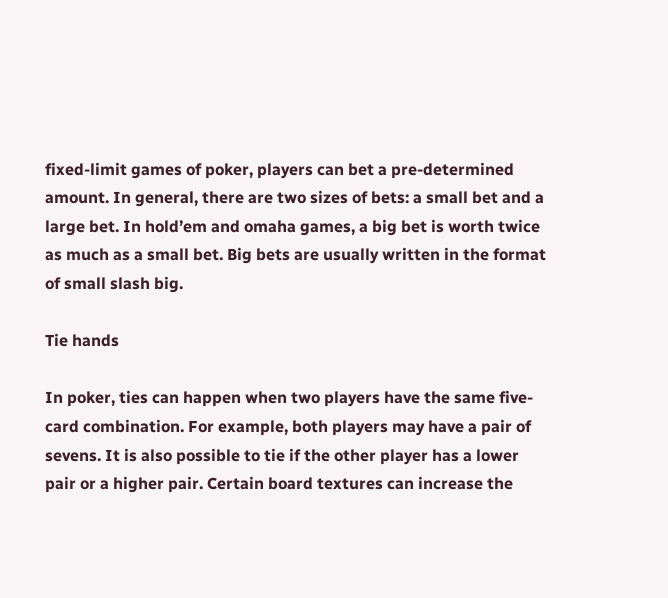fixed-limit games of poker, players can bet a pre-determined amount. In general, there are two sizes of bets: a small bet and a large bet. In hold’em and omaha games, a big bet is worth twice as much as a small bet. Big bets are usually written in the format of small slash big.

Tie hands

In poker, ties can happen when two players have the same five-card combination. For example, both players may have a pair of sevens. It is also possible to tie if the other player has a lower pair or a higher pair. Certain board textures can increase the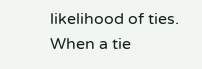likelihood of ties. When a tie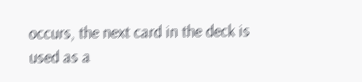occurs, the next card in the deck is used as a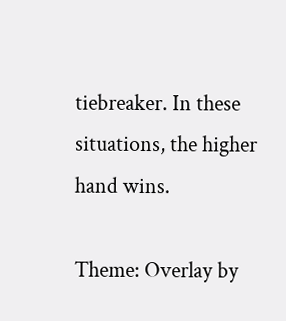tiebreaker. In these situations, the higher hand wins.

Theme: Overlay by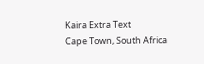Kaira Extra Text
Cape Town, South Africa